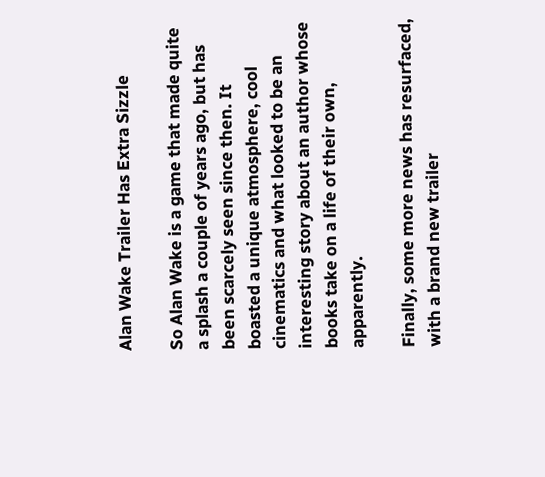Alan Wake Trailer Has Extra Sizzle

So Alan Wake is a game that made quite a splash a couple of years ago, but has been scarcely seen since then. It boasted a unique atmosphere, cool cinematics and what looked to be an interesting story about an author whose books take on a life of their own, apparently.

Finally, some more news has resurfaced, with a brand new trailer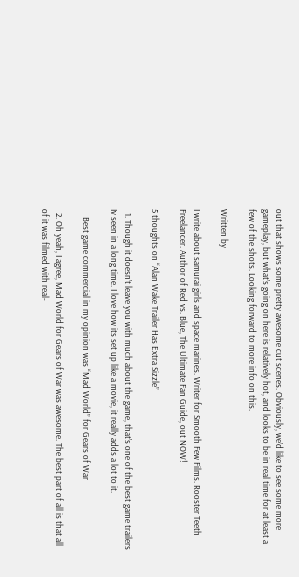out that shows some pretty awesome cut scenes. Obviously, we’d like to see some more gameplay, but what’s going on here is relatively hot, and looks to be in real time for at least a few of the shots. Looking forward to more info on this.

Written by

I write about samurai girls and space marines. Writer for Smooth Few Films. Rooster Teeth Freelancer. Author of Red vs. Blue, The Ultimate Fan Guide, out NOW!

5 thoughts on “Alan Wake Trailer Has Extra Sizzle”

  1. Though it doesn’t leave you with much about the game, that’s one of the best game trailers Iv seen in a long time. I love how its set up like a movie, it really adds a lot to it.

    Best game commercial in my opinion was “Mad World” for Gears of War

  2. Oh yeah, I agree, Mad World for Gears of War was awesome. The best part of all is that all of it was filmed with real-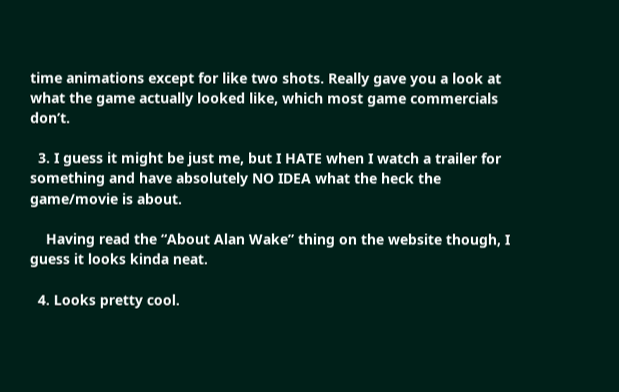time animations except for like two shots. Really gave you a look at what the game actually looked like, which most game commercials don’t.

  3. I guess it might be just me, but I HATE when I watch a trailer for something and have absolutely NO IDEA what the heck the game/movie is about.

    Having read the “About Alan Wake” thing on the website though, I guess it looks kinda neat.

  4. Looks pretty cool.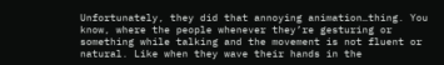Unfortunately, they did that annoying animation…thing. You know, where the people whenever they’re gesturing or something while talking and the movement is not fluent or natural. Like when they wave their hands in the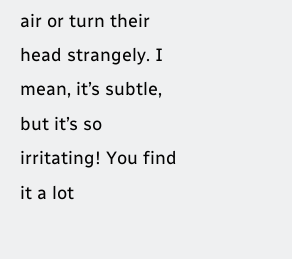air or turn their head strangely. I mean, it’s subtle, but it’s so irritating! You find it a lot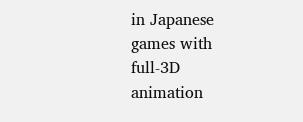in Japanese games with full-3D animation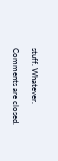stuff. Whatever.

Comments are closed.